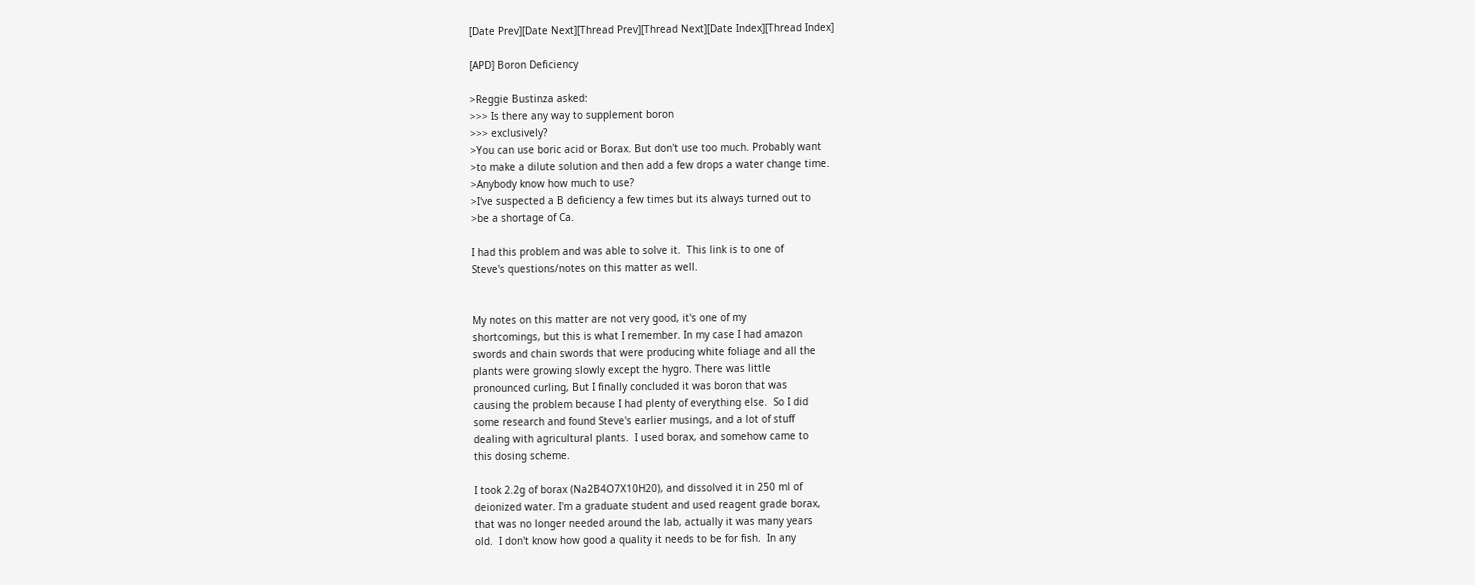[Date Prev][Date Next][Thread Prev][Thread Next][Date Index][Thread Index]

[APD] Boron Deficiency

>Reggie Bustinza asked:
>>> Is there any way to supplement boron
>>> exclusively?
>You can use boric acid or Borax. But don't use too much. Probably want
>to make a dilute solution and then add a few drops a water change time.
>Anybody know how much to use?
>I've suspected a B deficiency a few times but its always turned out to
>be a shortage of Ca.

I had this problem and was able to solve it.  This link is to one of
Steve's questions/notes on this matter as well.


My notes on this matter are not very good, it's one of my
shortcomings, but this is what I remember. In my case I had amazon
swords and chain swords that were producing white foliage and all the
plants were growing slowly except the hygro. There was little
pronounced curling, But I finally concluded it was boron that was
causing the problem because I had plenty of everything else.  So I did
some research and found Steve's earlier musings, and a lot of stuff
dealing with agricultural plants.  I used borax, and somehow came to
this dosing scheme.

I took 2.2g of borax (Na2B4O7X10H20), and dissolved it in 250 ml of
deionized water. I'm a graduate student and used reagent grade borax,
that was no longer needed around the lab, actually it was many years
old.  I don't know how good a quality it needs to be for fish.  In any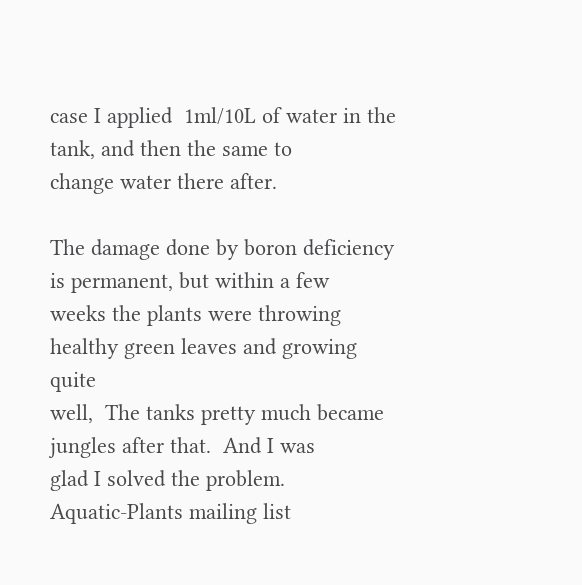case I applied  1ml/10L of water in the tank, and then the same to
change water there after.

The damage done by boron deficiency is permanent, but within a few
weeks the plants were throwing healthy green leaves and growing quite
well,  The tanks pretty much became jungles after that.  And I was
glad I solved the problem.
Aquatic-Plants mailing list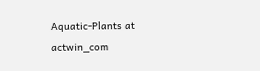Aquatic-Plants at actwin_com